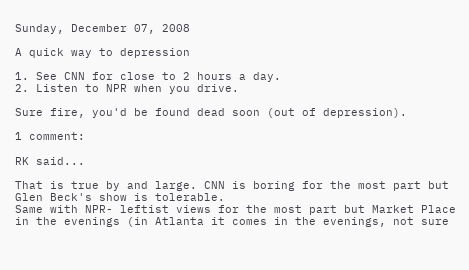Sunday, December 07, 2008

A quick way to depression

1. See CNN for close to 2 hours a day.
2. Listen to NPR when you drive.

Sure fire, you'd be found dead soon (out of depression).

1 comment:

RK said...

That is true by and large. CNN is boring for the most part but Glen Beck's show is tolerable.
Same with NPR- leftist views for the most part but Market Place in the evenings (in Atlanta it comes in the evenings, not sure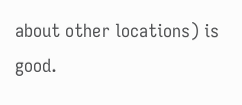about other locations) is good.